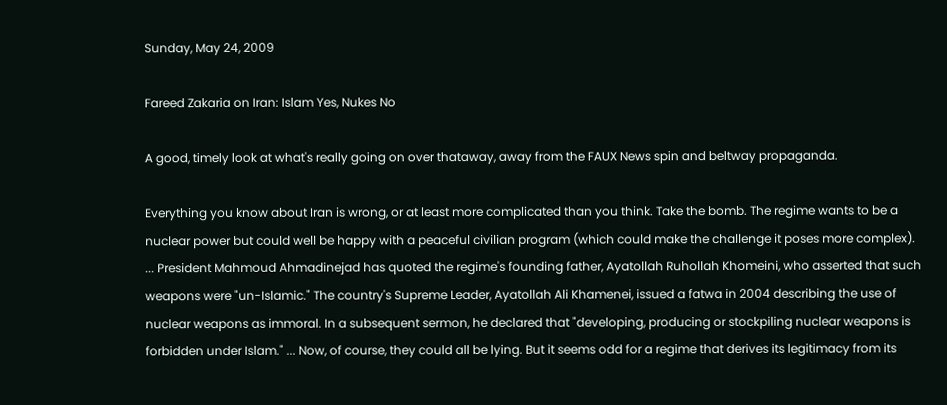Sunday, May 24, 2009

Fareed Zakaria on Iran: Islam Yes, Nukes No

A good, timely look at what's really going on over thataway, away from the FAUX News spin and beltway propaganda.

Everything you know about Iran is wrong, or at least more complicated than you think. Take the bomb. The regime wants to be a nuclear power but could well be happy with a peaceful civilian program (which could make the challenge it poses more complex). ... President Mahmoud Ahmadinejad has quoted the regime's founding father, Ayatollah Ruhollah Khomeini, who asserted that such weapons were "un-Islamic." The country's Supreme Leader, Ayatollah Ali Khamenei, issued a fatwa in 2004 describing the use of nuclear weapons as immoral. In a subsequent sermon, he declared that "developing, producing or stockpiling nuclear weapons is forbidden under Islam." ... Now, of course, they could all be lying. But it seems odd for a regime that derives its legitimacy from its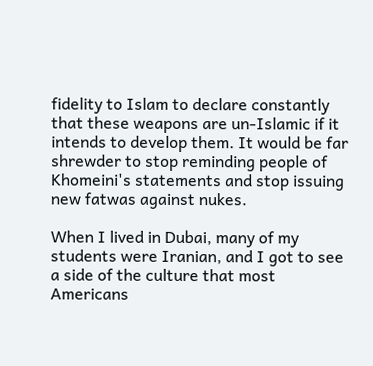fidelity to Islam to declare constantly that these weapons are un-Islamic if it intends to develop them. It would be far shrewder to stop reminding people of Khomeini's statements and stop issuing new fatwas against nukes.

When I lived in Dubai, many of my students were Iranian, and I got to see a side of the culture that most Americans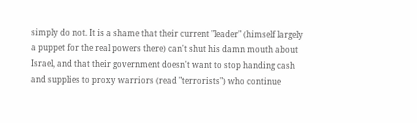simply do not. It is a shame that their current "leader" (himself largely a puppet for the real powers there) can't shut his damn mouth about Israel, and that their government doesn't want to stop handing cash and supplies to proxy warriors (read "terrorists") who continue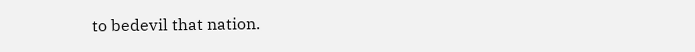to bedevil that nation.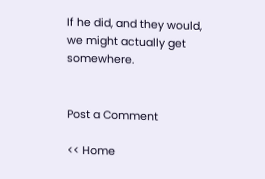If he did, and they would, we might actually get somewhere.


Post a Comment

<< Home